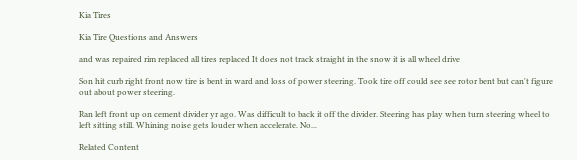Kia Tires

Kia Tire Questions and Answers

and was repaired rim replaced all tires replaced It does not track straight in the snow it is all wheel drive

Son hit curb right front now tire is bent in ward and loss of power steering. Took tire off could see see rotor bent but can't figure out about power steering.

Ran left front up on cement divider yr ago. Was difficult to back it off the divider. Steering has play when turn steering wheel to left sitting still. Whining noise gets louder when accelerate. No...

Related Content